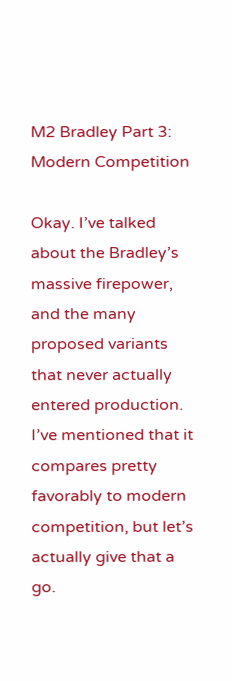M2 Bradley Part 3: Modern Competition

Okay. I’ve talked about the Bradley’s massive firepower, and the many proposed variants that never actually entered production. I’ve mentioned that it compares pretty favorably to modern competition, but let’s actually give that a go.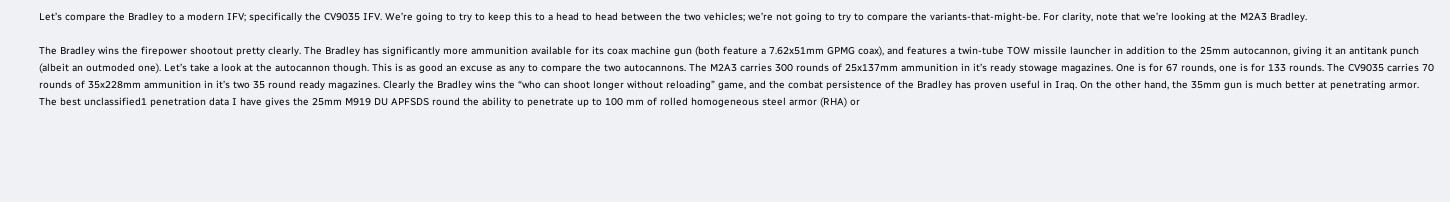Let’s compare the Bradley to a modern IFV; specifically the CV9035 IFV. We’re going to try to keep this to a head to head between the two vehicles; we’re not going to try to compare the variants-that-might-be. For clarity, note that we’re looking at the M2A3 Bradley.

The Bradley wins the firepower shootout pretty clearly. The Bradley has significantly more ammunition available for its coax machine gun (both feature a 7.62x51mm GPMG coax), and features a twin-tube TOW missile launcher in addition to the 25mm autocannon, giving it an antitank punch (albeit an outmoded one). Let’s take a look at the autocannon though. This is as good an excuse as any to compare the two autocannons. The M2A3 carries 300 rounds of 25x137mm ammunition in it’s ready stowage magazines. One is for 67 rounds, one is for 133 rounds. The CV9035 carries 70 rounds of 35x228mm ammunition in it’s two 35 round ready magazines. Clearly the Bradley wins the “who can shoot longer without reloading” game, and the combat persistence of the Bradley has proven useful in Iraq. On the other hand, the 35mm gun is much better at penetrating armor. The best unclassified1 penetration data I have gives the 25mm M919 DU APFSDS round the ability to penetrate up to 100 mm of rolled homogeneous steel armor (RHA) or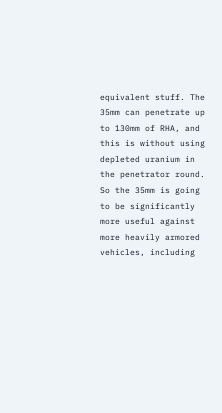equivalent stuff. The 35mm can penetrate up to 130mm of RHA, and this is without using depleted uranium in the penetrator round. So the 35mm is going to be significantly more useful against more heavily armored vehicles, including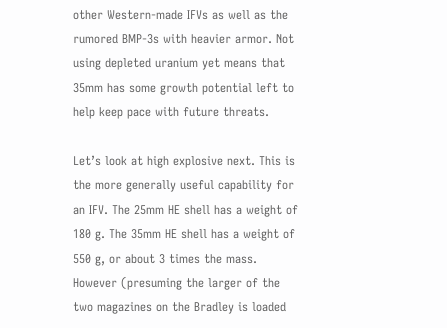other Western-made IFVs as well as the rumored BMP-3s with heavier armor. Not using depleted uranium yet means that 35mm has some growth potential left to help keep pace with future threats.

Let’s look at high explosive next. This is the more generally useful capability for an IFV. The 25mm HE shell has a weight of 180 g. The 35mm HE shell has a weight of 550 g, or about 3 times the mass. However (presuming the larger of the two magazines on the Bradley is loaded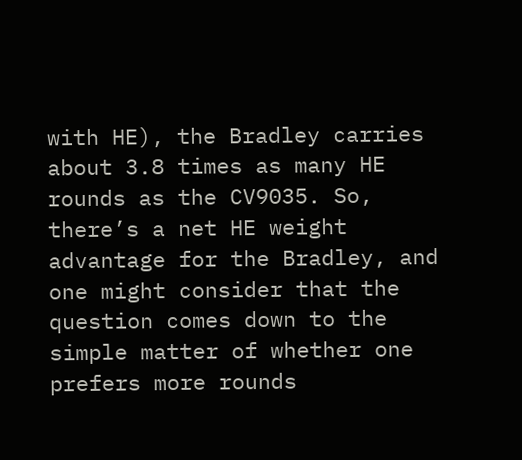with HE), the Bradley carries about 3.8 times as many HE rounds as the CV9035. So, there’s a net HE weight advantage for the Bradley, and one might consider that the question comes down to the simple matter of whether one prefers more rounds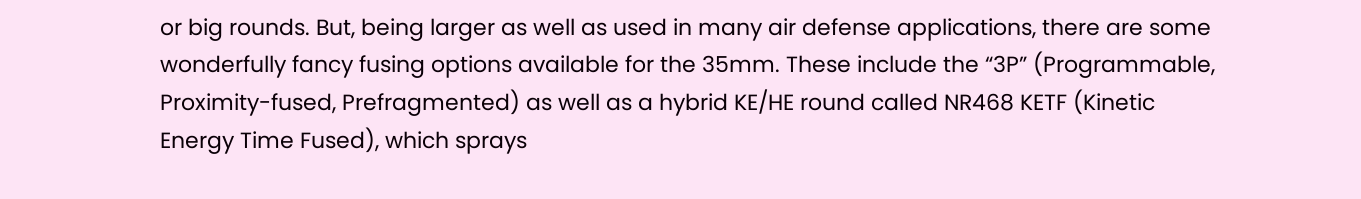or big rounds. But, being larger as well as used in many air defense applications, there are some wonderfully fancy fusing options available for the 35mm. These include the “3P” (Programmable, Proximity-fused, Prefragmented) as well as a hybrid KE/HE round called NR468 KETF (Kinetic Energy Time Fused), which sprays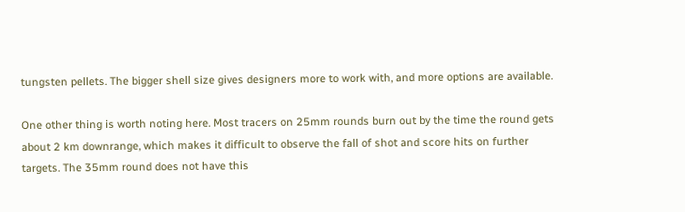tungsten pellets. The bigger shell size gives designers more to work with, and more options are available.

One other thing is worth noting here. Most tracers on 25mm rounds burn out by the time the round gets about 2 km downrange, which makes it difficult to observe the fall of shot and score hits on further targets. The 35mm round does not have this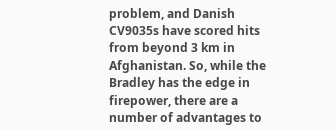problem, and Danish CV9035s have scored hits from beyond 3 km in Afghanistan. So, while the Bradley has the edge in firepower, there are a number of advantages to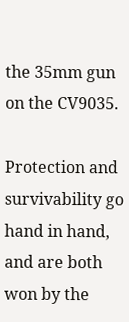the 35mm gun on the CV9035.

Protection and survivability go hand in hand, and are both won by the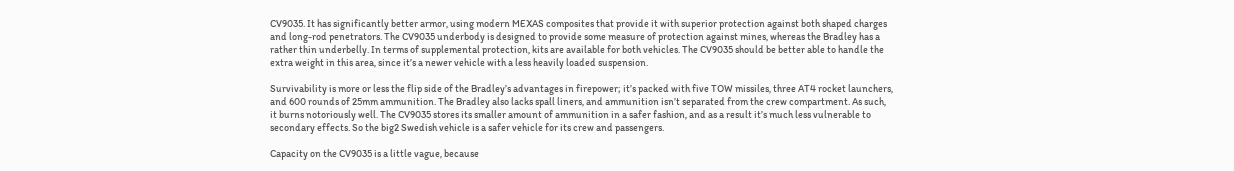CV9035. It has significantly better armor, using modern MEXAS composites that provide it with superior protection against both shaped charges and long-rod penetrators. The CV9035 underbody is designed to provide some measure of protection against mines, whereas the Bradley has a rather thin underbelly. In terms of supplemental protection, kits are available for both vehicles. The CV9035 should be better able to handle the extra weight in this area, since it’s a newer vehicle with a less heavily loaded suspension.

Survivability is more or less the flip side of the Bradley’s advantages in firepower; it’s packed with five TOW missiles, three AT4 rocket launchers, and 600 rounds of 25mm ammunition. The Bradley also lacks spall liners, and ammunition isn’t separated from the crew compartment. As such, it burns notoriously well. The CV9035 stores its smaller amount of ammunition in a safer fashion, and as a result it’s much less vulnerable to secondary effects. So the big2 Swedish vehicle is a safer vehicle for its crew and passengers.

Capacity on the CV9035 is a little vague, because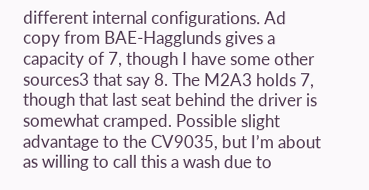different internal configurations. Ad copy from BAE-Hagglunds gives a capacity of 7, though I have some other sources3 that say 8. The M2A3 holds 7, though that last seat behind the driver is somewhat cramped. Possible slight advantage to the CV9035, but I’m about as willing to call this a wash due to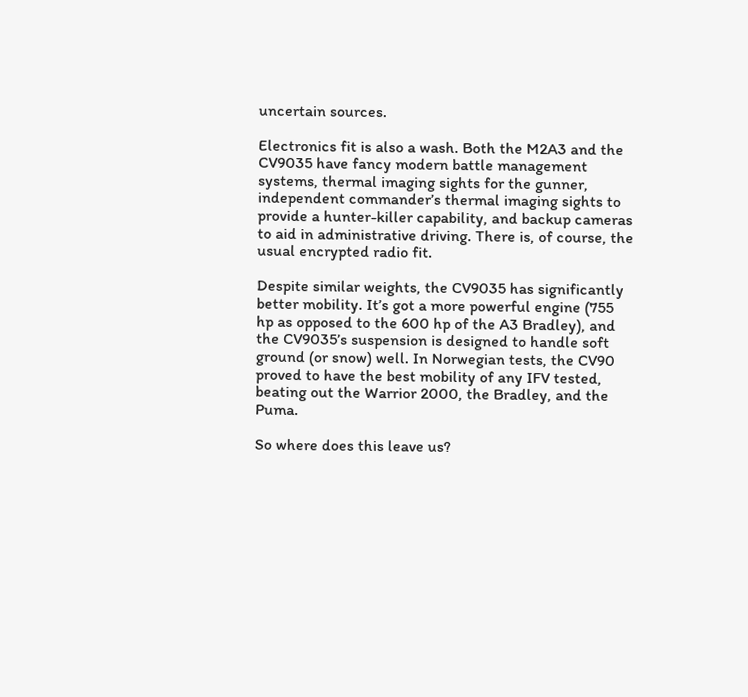uncertain sources.

Electronics fit is also a wash. Both the M2A3 and the CV9035 have fancy modern battle management systems, thermal imaging sights for the gunner, independent commander’s thermal imaging sights to provide a hunter-killer capability, and backup cameras to aid in administrative driving. There is, of course, the usual encrypted radio fit.

Despite similar weights, the CV9035 has significantly better mobility. It’s got a more powerful engine (755 hp as opposed to the 600 hp of the A3 Bradley), and the CV9035’s suspension is designed to handle soft ground (or snow) well. In Norwegian tests, the CV90 proved to have the best mobility of any IFV tested, beating out the Warrior 2000, the Bradley, and the Puma.

So where does this leave us?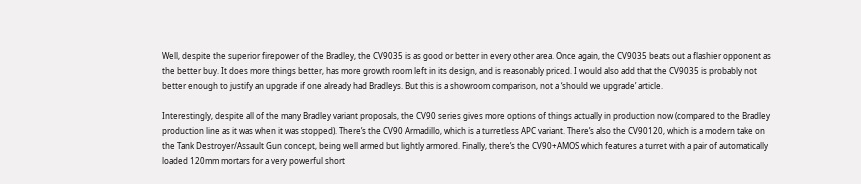Well, despite the superior firepower of the Bradley, the CV9035 is as good or better in every other area. Once again, the CV9035 beats out a flashier opponent as the better buy. It does more things better, has more growth room left in its design, and is reasonably priced. I would also add that the CV9035 is probably not better enough to justify an upgrade if one already had Bradleys. But this is a showroom comparison, not a ‘should we upgrade’ article.

Interestingly, despite all of the many Bradley variant proposals, the CV90 series gives more options of things actually in production now (compared to the Bradley production line as it was when it was stopped). There’s the CV90 Armadillo, which is a turretless APC variant. There’s also the CV90120, which is a modern take on the Tank Destroyer/Assault Gun concept, being well armed but lightly armored. Finally, there’s the CV90+AMOS which features a turret with a pair of automatically loaded 120mm mortars for a very powerful short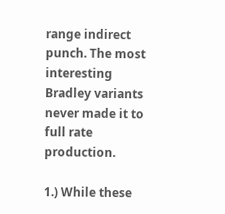range indirect punch. The most interesting Bradley variants never made it to full rate production.

1.) While these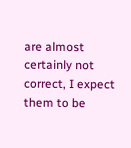are almost certainly not correct, I expect them to be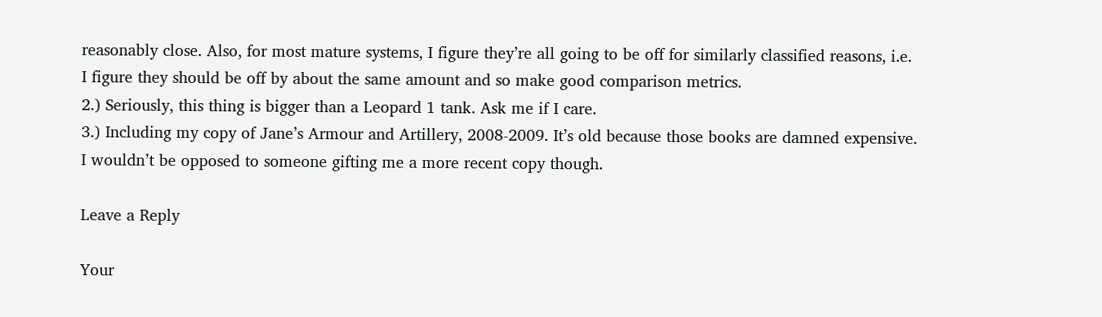reasonably close. Also, for most mature systems, I figure they’re all going to be off for similarly classified reasons, i.e. I figure they should be off by about the same amount and so make good comparison metrics.
2.) Seriously, this thing is bigger than a Leopard 1 tank. Ask me if I care.
3.) Including my copy of Jane’s Armour and Artillery, 2008-2009. It’s old because those books are damned expensive. I wouldn’t be opposed to someone gifting me a more recent copy though.

Leave a Reply

Your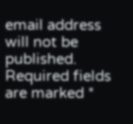email address will not be published. Required fields are marked *